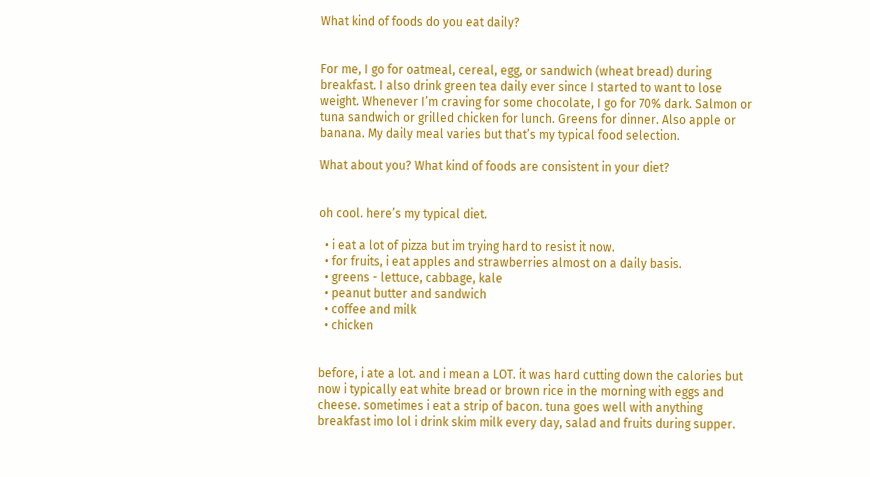What kind of foods do you eat daily?


For me, I go for oatmeal, cereal, egg, or sandwich (wheat bread) during breakfast. I also drink green tea daily ever since I started to want to lose weight. Whenever I’m craving for some chocolate, I go for 70% dark. Salmon or tuna sandwich or grilled chicken for lunch. Greens for dinner. Also apple or banana. My daily meal varies but that’s my typical food selection.

What about you? What kind of foods are consistent in your diet?


oh cool. here’s my typical diet.

  • i eat a lot of pizza but im trying hard to resist it now.
  • for fruits, i eat apples and strawberries almost on a daily basis.
  • greens - lettuce, cabbage, kale
  • peanut butter and sandwich
  • coffee and milk
  • chicken


before, i ate a lot. and i mean a LOT. it was hard cutting down the calories but now i typically eat white bread or brown rice in the morning with eggs and cheese. sometimes i eat a strip of bacon. tuna goes well with anything breakfast imo lol i drink skim milk every day, salad and fruits during supper.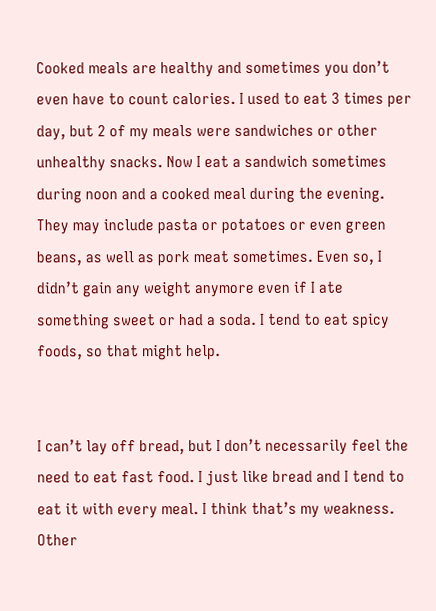Cooked meals are healthy and sometimes you don’t even have to count calories. I used to eat 3 times per day, but 2 of my meals were sandwiches or other unhealthy snacks. Now I eat a sandwich sometimes during noon and a cooked meal during the evening. They may include pasta or potatoes or even green beans, as well as pork meat sometimes. Even so, I didn’t gain any weight anymore even if I ate something sweet or had a soda. I tend to eat spicy foods, so that might help.


I can’t lay off bread, but I don’t necessarily feel the need to eat fast food. I just like bread and I tend to eat it with every meal. I think that’s my weakness. Other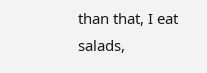than that, I eat salads,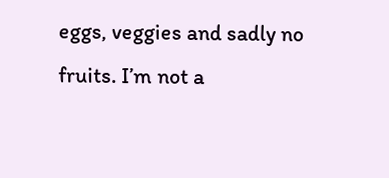eggs, veggies and sadly no fruits. I’m not a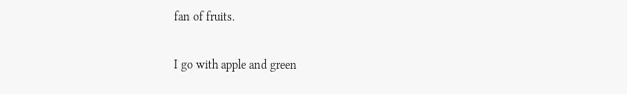fan of fruits.


I go with apple and green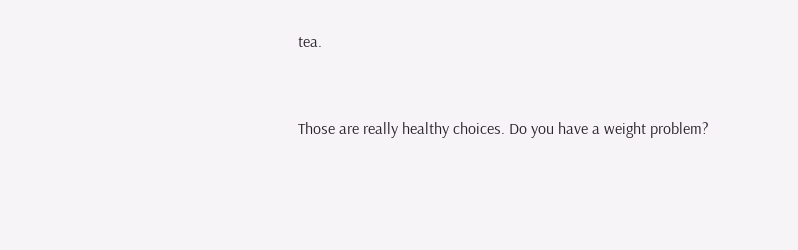tea.


Those are really healthy choices. Do you have a weight problem?